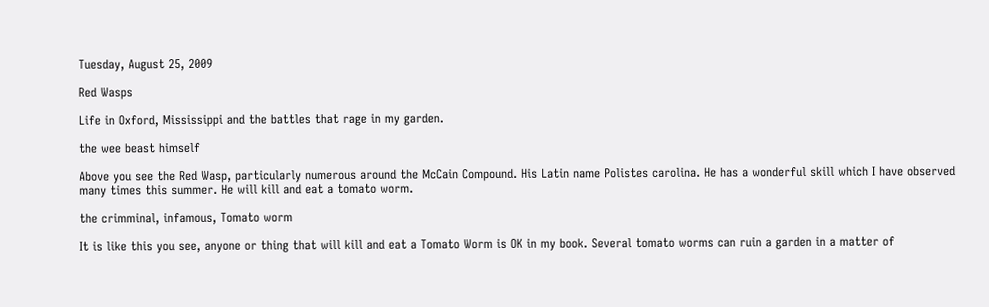Tuesday, August 25, 2009

Red Wasps

Life in Oxford, Mississippi and the battles that rage in my garden.

the wee beast himself

Above you see the Red Wasp, particularly numerous around the McCain Compound. His Latin name Polistes carolina. He has a wonderful skill which I have observed many times this summer. He will kill and eat a tomato worm.

the crimminal, infamous, Tomato worm

It is like this you see, anyone or thing that will kill and eat a Tomato Worm is OK in my book. Several tomato worms can ruin a garden in a matter of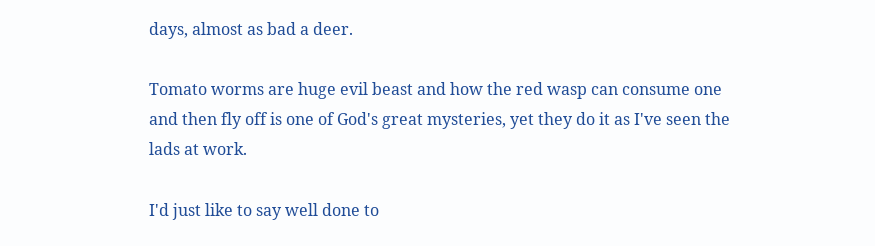days, almost as bad a deer.

Tomato worms are huge evil beast and how the red wasp can consume one and then fly off is one of God's great mysteries, yet they do it as I've seen the lads at work.

I'd just like to say well done to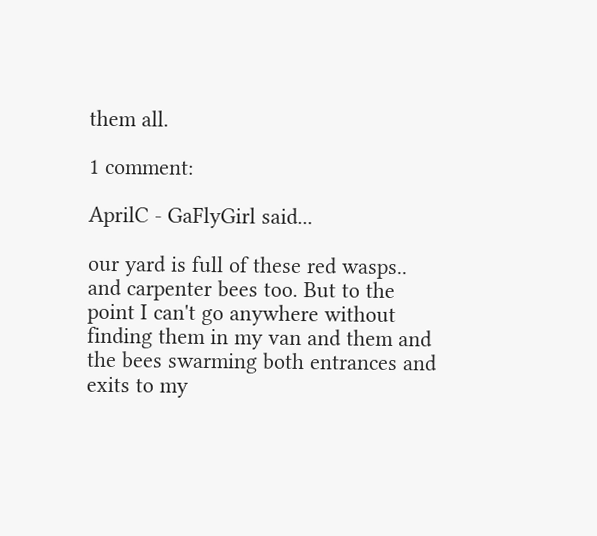them all.

1 comment:

AprilC - GaFlyGirl said...

our yard is full of these red wasps.. and carpenter bees too. But to the point I can't go anywhere without finding them in my van and them and the bees swarming both entrances and exits to my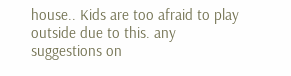house.. Kids are too afraid to play outside due to this. any suggestions on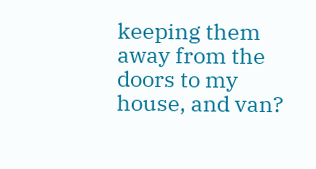keeping them away from the doors to my house, and van?